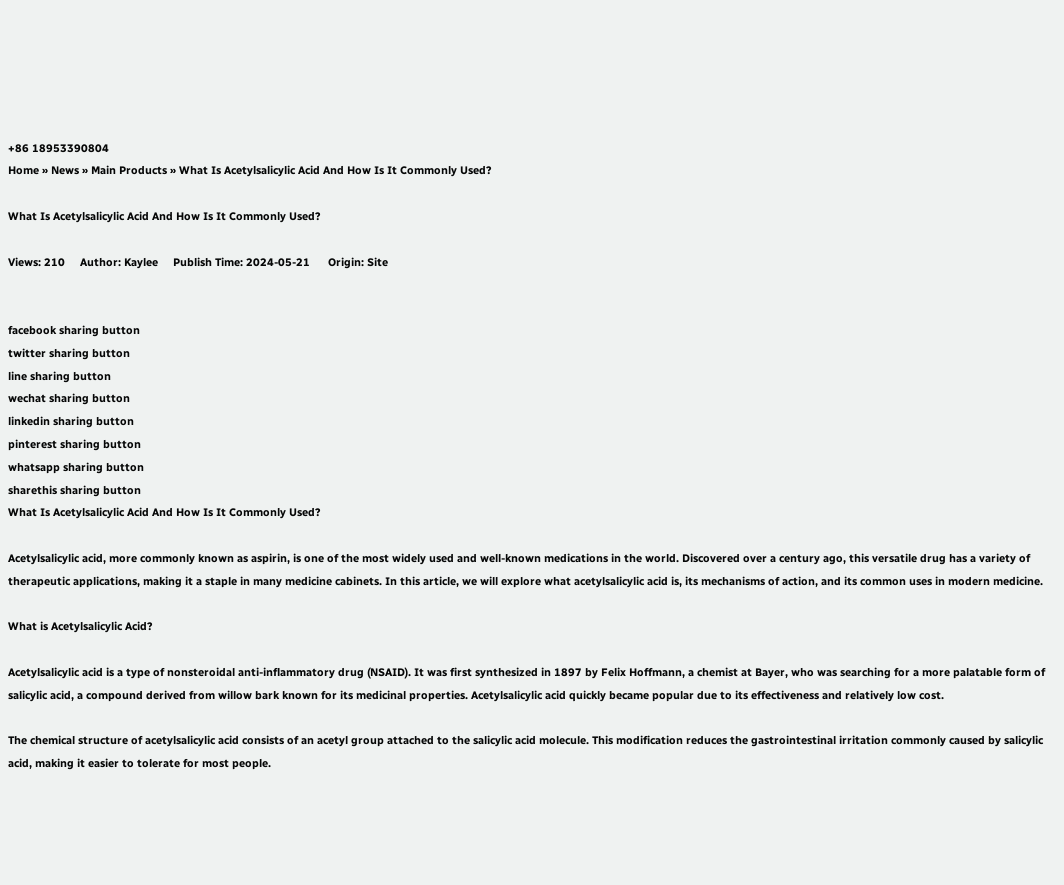+86 18953390804
Home » News » Main Products » What Is Acetylsalicylic Acid And How Is It Commonly Used?

What Is Acetylsalicylic Acid And How Is It Commonly Used?

Views: 210     Author: Kaylee     Publish Time: 2024-05-21      Origin: Site


facebook sharing button
twitter sharing button
line sharing button
wechat sharing button
linkedin sharing button
pinterest sharing button
whatsapp sharing button
sharethis sharing button
What Is Acetylsalicylic Acid And How Is It Commonly Used?

Acetylsalicylic acid, more commonly known as aspirin, is one of the most widely used and well-known medications in the world. Discovered over a century ago, this versatile drug has a variety of therapeutic applications, making it a staple in many medicine cabinets. In this article, we will explore what acetylsalicylic acid is, its mechanisms of action, and its common uses in modern medicine.

What is Acetylsalicylic Acid?

Acetylsalicylic acid is a type of nonsteroidal anti-inflammatory drug (NSAID). It was first synthesized in 1897 by Felix Hoffmann, a chemist at Bayer, who was searching for a more palatable form of salicylic acid, a compound derived from willow bark known for its medicinal properties. Acetylsalicylic acid quickly became popular due to its effectiveness and relatively low cost.

The chemical structure of acetylsalicylic acid consists of an acetyl group attached to the salicylic acid molecule. This modification reduces the gastrointestinal irritation commonly caused by salicylic acid, making it easier to tolerate for most people.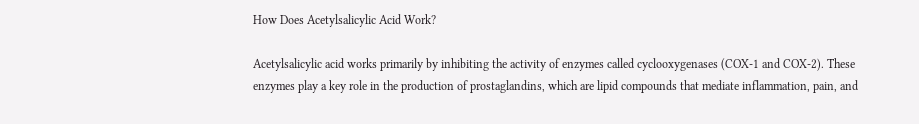How Does Acetylsalicylic Acid Work?

Acetylsalicylic acid works primarily by inhibiting the activity of enzymes called cyclooxygenases (COX-1 and COX-2). These enzymes play a key role in the production of prostaglandins, which are lipid compounds that mediate inflammation, pain, and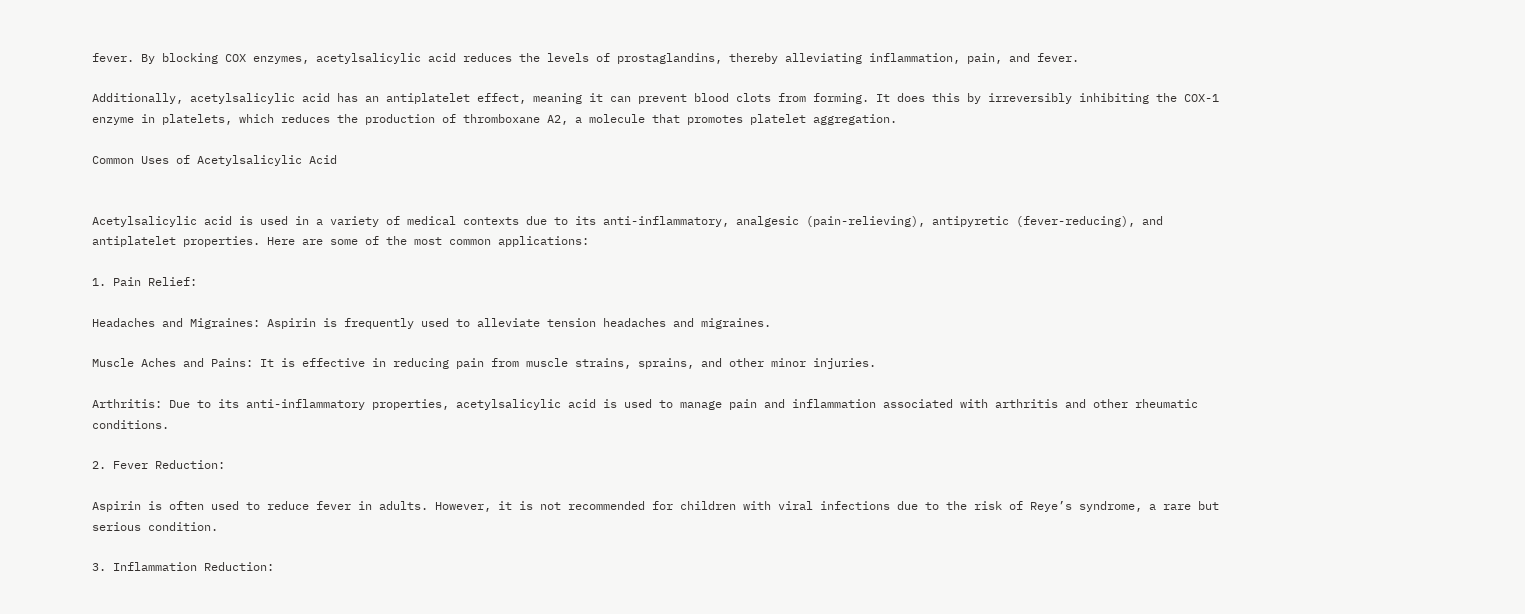fever. By blocking COX enzymes, acetylsalicylic acid reduces the levels of prostaglandins, thereby alleviating inflammation, pain, and fever.

Additionally, acetylsalicylic acid has an antiplatelet effect, meaning it can prevent blood clots from forming. It does this by irreversibly inhibiting the COX-1 enzyme in platelets, which reduces the production of thromboxane A2, a molecule that promotes platelet aggregation.

Common Uses of Acetylsalicylic Acid


Acetylsalicylic acid is used in a variety of medical contexts due to its anti-inflammatory, analgesic (pain-relieving), antipyretic (fever-reducing), and antiplatelet properties. Here are some of the most common applications:

1. Pain Relief:

Headaches and Migraines: Aspirin is frequently used to alleviate tension headaches and migraines.

Muscle Aches and Pains: It is effective in reducing pain from muscle strains, sprains, and other minor injuries.

Arthritis: Due to its anti-inflammatory properties, acetylsalicylic acid is used to manage pain and inflammation associated with arthritis and other rheumatic conditions.

2. Fever Reduction:

Aspirin is often used to reduce fever in adults. However, it is not recommended for children with viral infections due to the risk of Reye’s syndrome, a rare but serious condition.

3. Inflammation Reduction: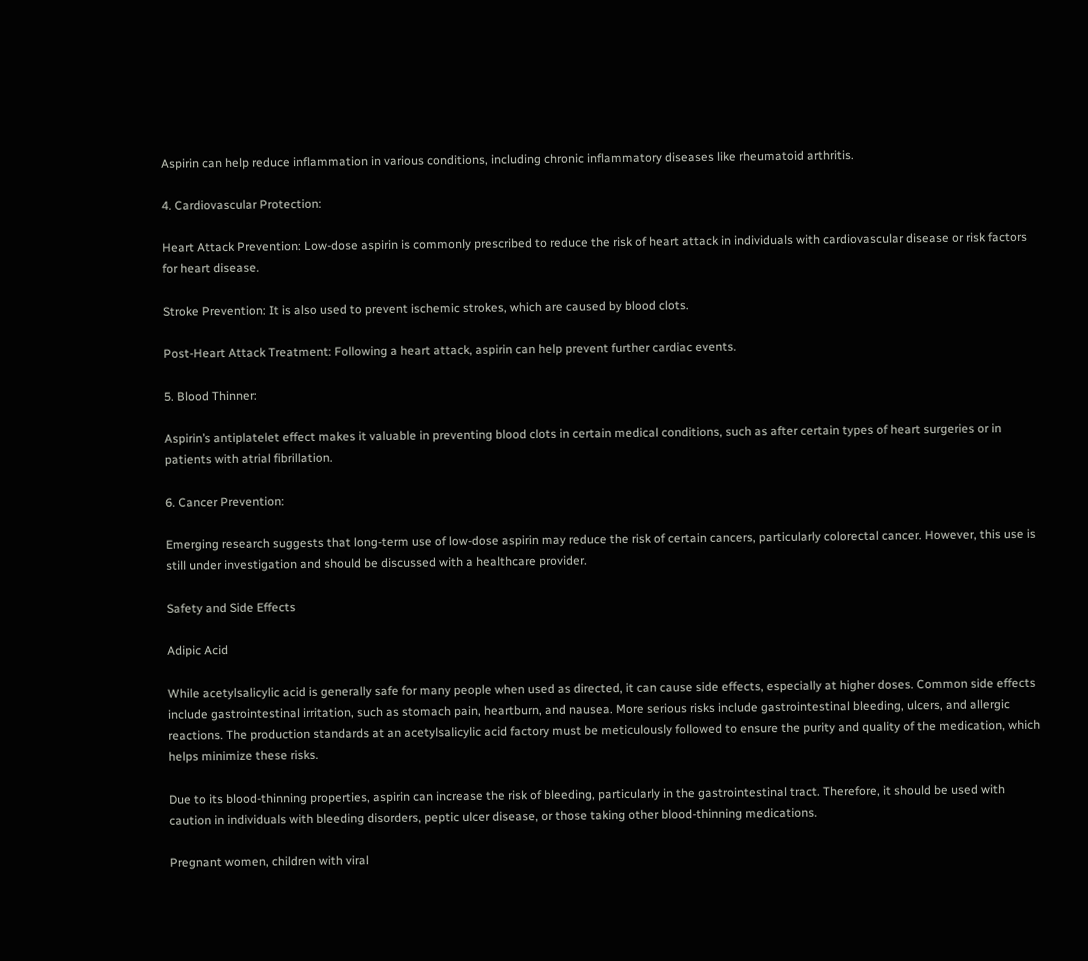Aspirin can help reduce inflammation in various conditions, including chronic inflammatory diseases like rheumatoid arthritis.

4. Cardiovascular Protection:

Heart Attack Prevention: Low-dose aspirin is commonly prescribed to reduce the risk of heart attack in individuals with cardiovascular disease or risk factors for heart disease.

Stroke Prevention: It is also used to prevent ischemic strokes, which are caused by blood clots.

Post-Heart Attack Treatment: Following a heart attack, aspirin can help prevent further cardiac events.

5. Blood Thinner:

Aspirin’s antiplatelet effect makes it valuable in preventing blood clots in certain medical conditions, such as after certain types of heart surgeries or in patients with atrial fibrillation.

6. Cancer Prevention:

Emerging research suggests that long-term use of low-dose aspirin may reduce the risk of certain cancers, particularly colorectal cancer. However, this use is still under investigation and should be discussed with a healthcare provider.

Safety and Side Effects

Adipic Acid

While acetylsalicylic acid is generally safe for many people when used as directed, it can cause side effects, especially at higher doses. Common side effects include gastrointestinal irritation, such as stomach pain, heartburn, and nausea. More serious risks include gastrointestinal bleeding, ulcers, and allergic reactions. The production standards at an acetylsalicylic acid factory must be meticulously followed to ensure the purity and quality of the medication, which helps minimize these risks.

Due to its blood-thinning properties, aspirin can increase the risk of bleeding, particularly in the gastrointestinal tract. Therefore, it should be used with caution in individuals with bleeding disorders, peptic ulcer disease, or those taking other blood-thinning medications.

Pregnant women, children with viral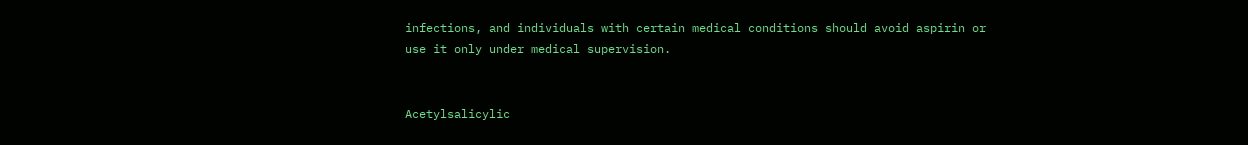infections, and individuals with certain medical conditions should avoid aspirin or use it only under medical supervision.


Acetylsalicylic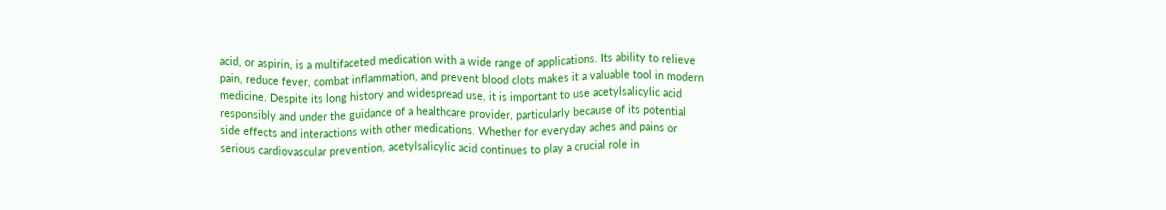acid, or aspirin, is a multifaceted medication with a wide range of applications. Its ability to relieve pain, reduce fever, combat inflammation, and prevent blood clots makes it a valuable tool in modern medicine. Despite its long history and widespread use, it is important to use acetylsalicylic acid responsibly and under the guidance of a healthcare provider, particularly because of its potential side effects and interactions with other medications. Whether for everyday aches and pains or serious cardiovascular prevention, acetylsalicylic acid continues to play a crucial role in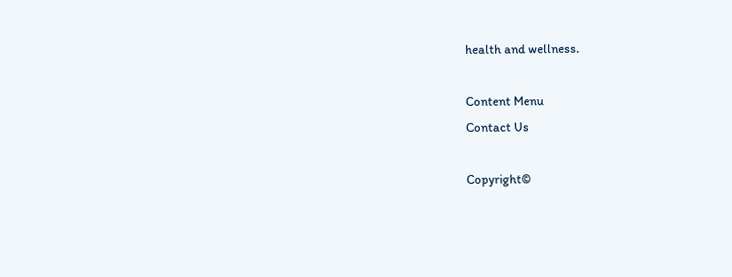health and wellness.

Content Menu
Contact Us

Copyright©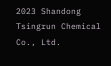2023 Shandong Tsingrun Chemical Co., Ltd.